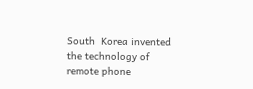South  Korea invented the technology of remote phone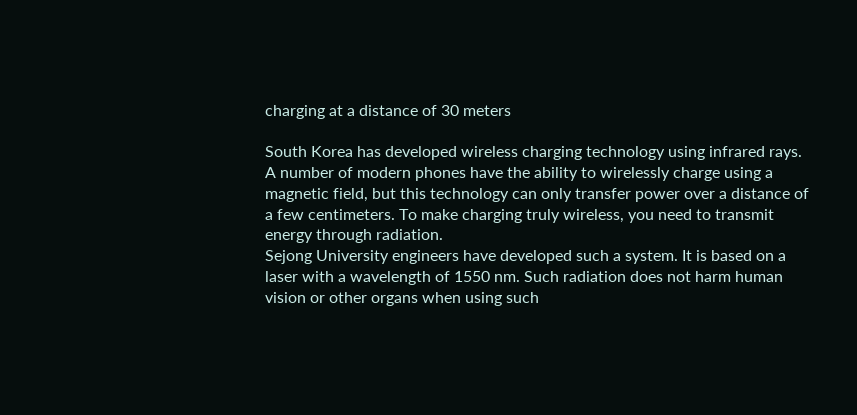charging at a distance of 30 meters

South Korea has developed wireless charging technology using infrared rays. A number of modern phones have the ability to wirelessly charge using a magnetic field, but this technology can only transfer power over a distance of a few centimeters. To make charging truly wireless, you need to transmit energy through radiation.
Sejong University engineers have developed such a system. It is based on a laser with a wavelength of 1550 nm. Such radiation does not harm human vision or other organs when using such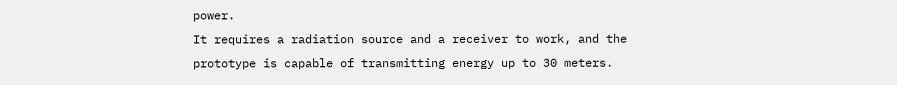power.
It requires a radiation source and a receiver to work, and the prototype is capable of transmitting energy up to 30 meters.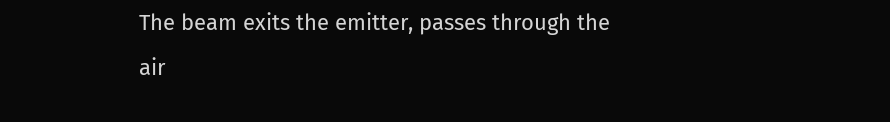The beam exits the emitter, passes through the air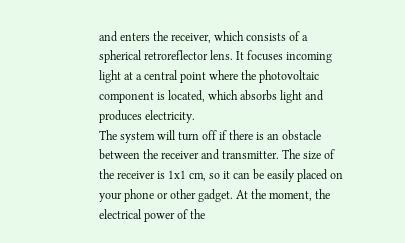and enters the receiver, which consists of a spherical retroreflector lens. It focuses incoming light at a central point where the photovoltaic component is located, which absorbs light and produces electricity.
The system will turn off if there is an obstacle between the receiver and transmitter. The size of the receiver is 1x1 cm, so it can be easily placed on your phone or other gadget. At the moment, the electrical power of the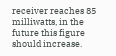receiver reaches 85 milliwatts, in the future this figure should increase.